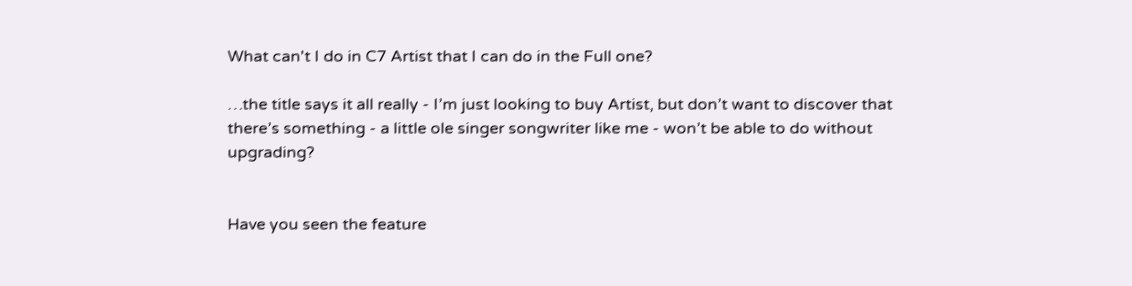What can't I do in C7 Artist that I can do in the Full one?

…the title says it all really - I’m just looking to buy Artist, but don’t want to discover that there’s something - a little ole singer songwriter like me - won’t be able to do without upgrading?


Have you seen the feature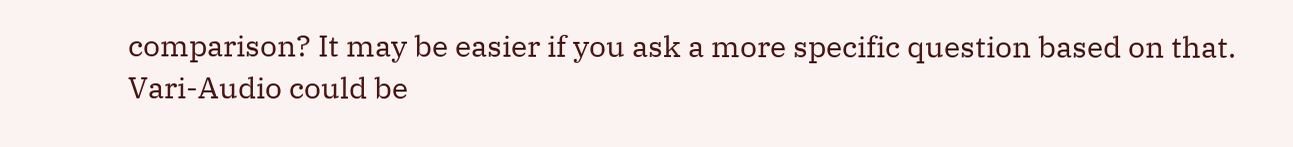comparison? It may be easier if you ask a more specific question based on that.
Vari-Audio could be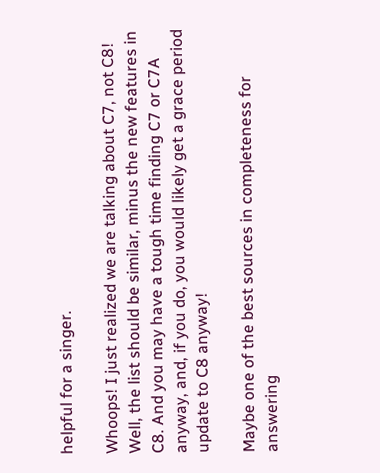helpful for a singer.

Whoops! I just realized we are talking about C7, not C8! Well, the list should be similar, minus the new features in C8. And you may have a tough time finding C7 or C7A anyway, and, if you do, you would likely get a grace period update to C8 anyway!

Maybe one of the best sources in completeness for answering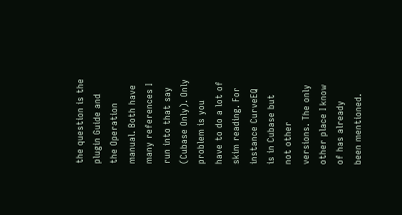the question is the plugin Guide and the Operation manual. Both have many references I run into that say (Cubase Only). Only problem is you have to do a lot of skim reading. For instance CurveEQ is in Cubase but not other versions. The only other place I know of has already been mentioned.